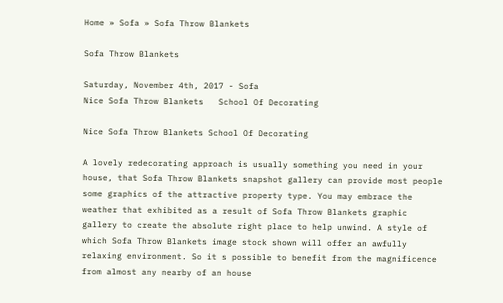Home » Sofa » Sofa Throw Blankets

Sofa Throw Blankets

Saturday, November 4th, 2017 - Sofa
Nice Sofa Throw Blankets   School Of Decorating

Nice Sofa Throw Blankets School Of Decorating

A lovely redecorating approach is usually something you need in your house, that Sofa Throw Blankets snapshot gallery can provide most people some graphics of the attractive property type. You may embrace the weather that exhibited as a result of Sofa Throw Blankets graphic gallery to create the absolute right place to help unwind. A style of which Sofa Throw Blankets image stock shown will offer an awfully relaxing environment. So it s possible to benefit from the magnificence from almost any nearby of an house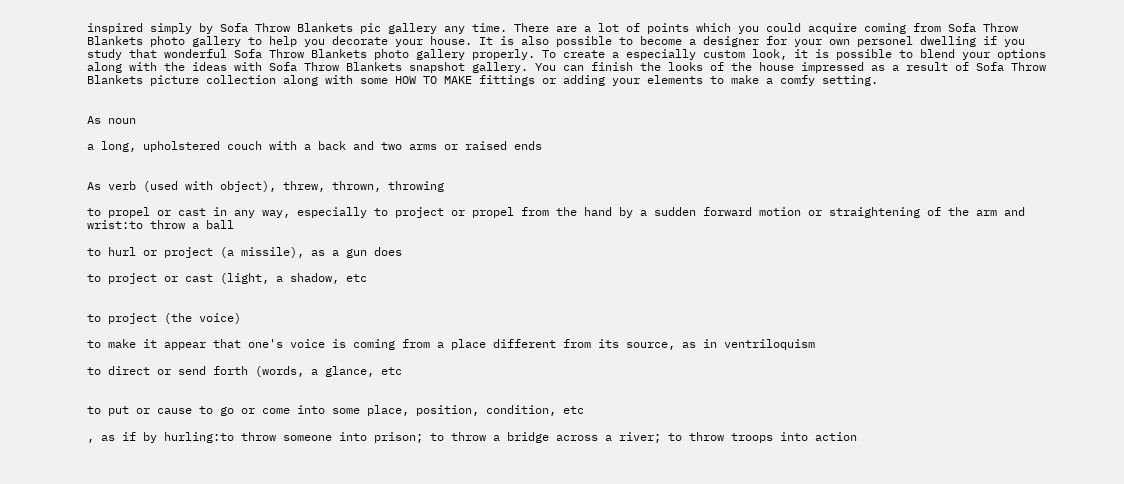inspired simply by Sofa Throw Blankets pic gallery any time. There are a lot of points which you could acquire coming from Sofa Throw Blankets photo gallery to help you decorate your house. It is also possible to become a designer for your own personel dwelling if you study that wonderful Sofa Throw Blankets photo gallery properly. To create a especially custom look, it is possible to blend your options along with the ideas with Sofa Throw Blankets snapshot gallery. You can finish the looks of the house impressed as a result of Sofa Throw Blankets picture collection along with some HOW TO MAKE fittings or adding your elements to make a comfy setting.


As noun

a long, upholstered couch with a back and two arms or raised ends


As verb (used with object), threw, thrown, throwing

to propel or cast in any way, especially to project or propel from the hand by a sudden forward motion or straightening of the arm and wrist:to throw a ball

to hurl or project (a missile), as a gun does

to project or cast (light, a shadow, etc


to project (the voice)

to make it appear that one's voice is coming from a place different from its source, as in ventriloquism

to direct or send forth (words, a glance, etc


to put or cause to go or come into some place, position, condition, etc

, as if by hurling:to throw someone into prison; to throw a bridge across a river; to throw troops into action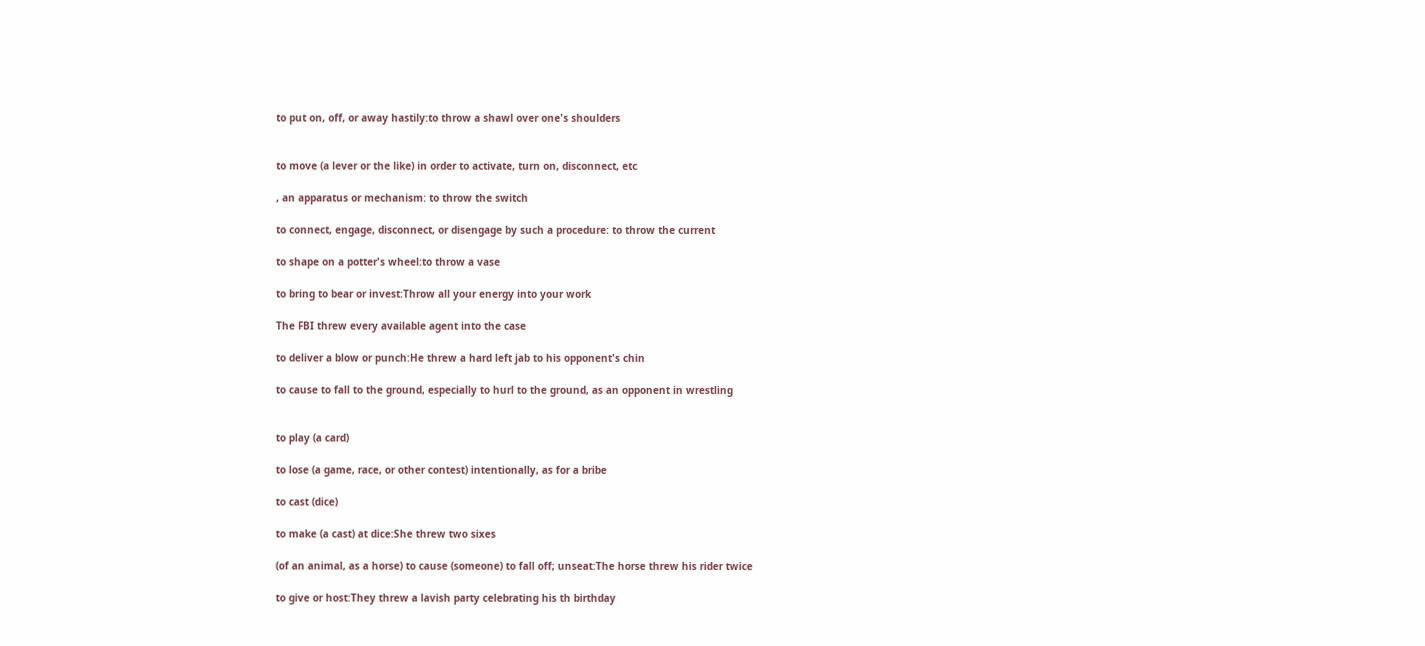to put on, off, or away hastily:to throw a shawl over one's shoulders


to move (a lever or the like) in order to activate, turn on, disconnect, etc

, an apparatus or mechanism: to throw the switch

to connect, engage, disconnect, or disengage by such a procedure: to throw the current

to shape on a potter's wheel:to throw a vase

to bring to bear or invest:Throw all your energy into your work

The FBI threw every available agent into the case

to deliver a blow or punch:He threw a hard left jab to his opponent's chin

to cause to fall to the ground, especially to hurl to the ground, as an opponent in wrestling


to play (a card)

to lose (a game, race, or other contest) intentionally, as for a bribe

to cast (dice)

to make (a cast) at dice:She threw two sixes

(of an animal, as a horse) to cause (someone) to fall off; unseat:The horse threw his rider twice

to give or host:They threw a lavish party celebrating his th birthday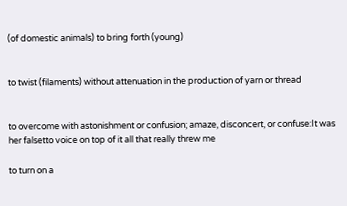(of domestic animals) to bring forth (young)


to twist (filaments) without attenuation in the production of yarn or thread


to overcome with astonishment or confusion; amaze, disconcert, or confuse:It was her falsetto voice on top of it all that really threw me

to turn on a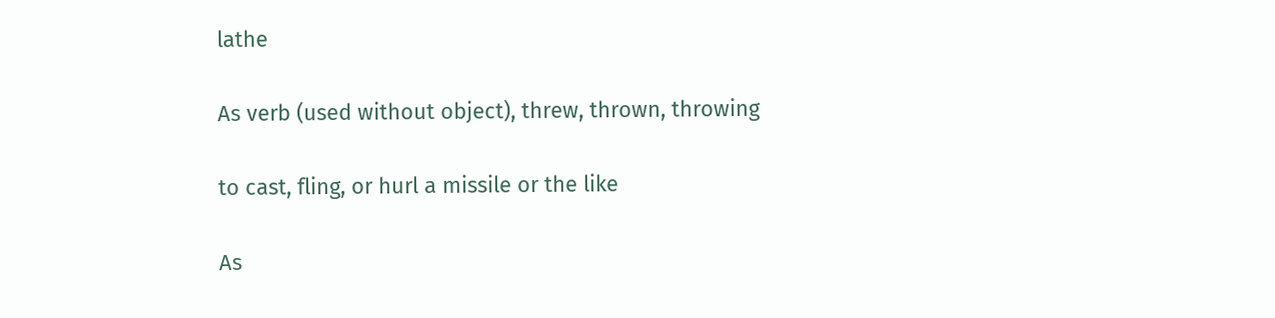lathe

As verb (used without object), threw, thrown, throwing

to cast, fling, or hurl a missile or the like

As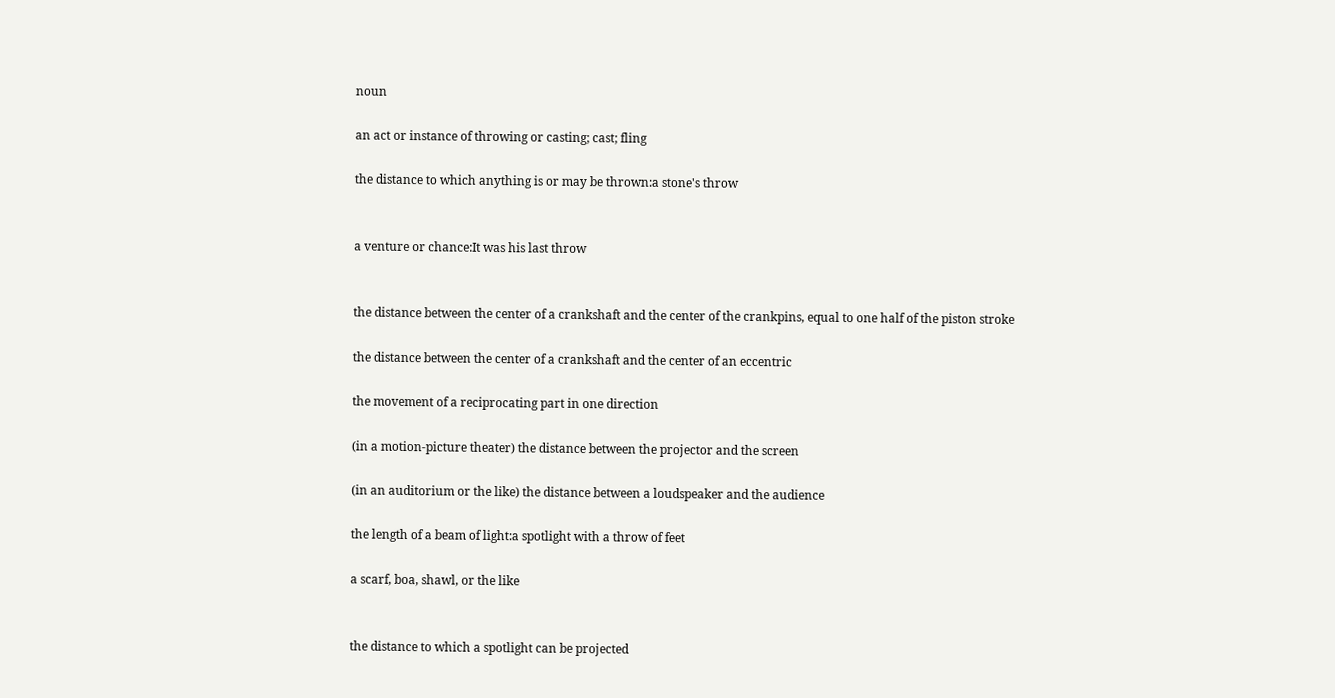noun

an act or instance of throwing or casting; cast; fling

the distance to which anything is or may be thrown:a stone's throw


a venture or chance:It was his last throw


the distance between the center of a crankshaft and the center of the crankpins, equal to one half of the piston stroke

the distance between the center of a crankshaft and the center of an eccentric

the movement of a reciprocating part in one direction

(in a motion-picture theater) the distance between the projector and the screen

(in an auditorium or the like) the distance between a loudspeaker and the audience

the length of a beam of light:a spotlight with a throw of feet

a scarf, boa, shawl, or the like


the distance to which a spotlight can be projected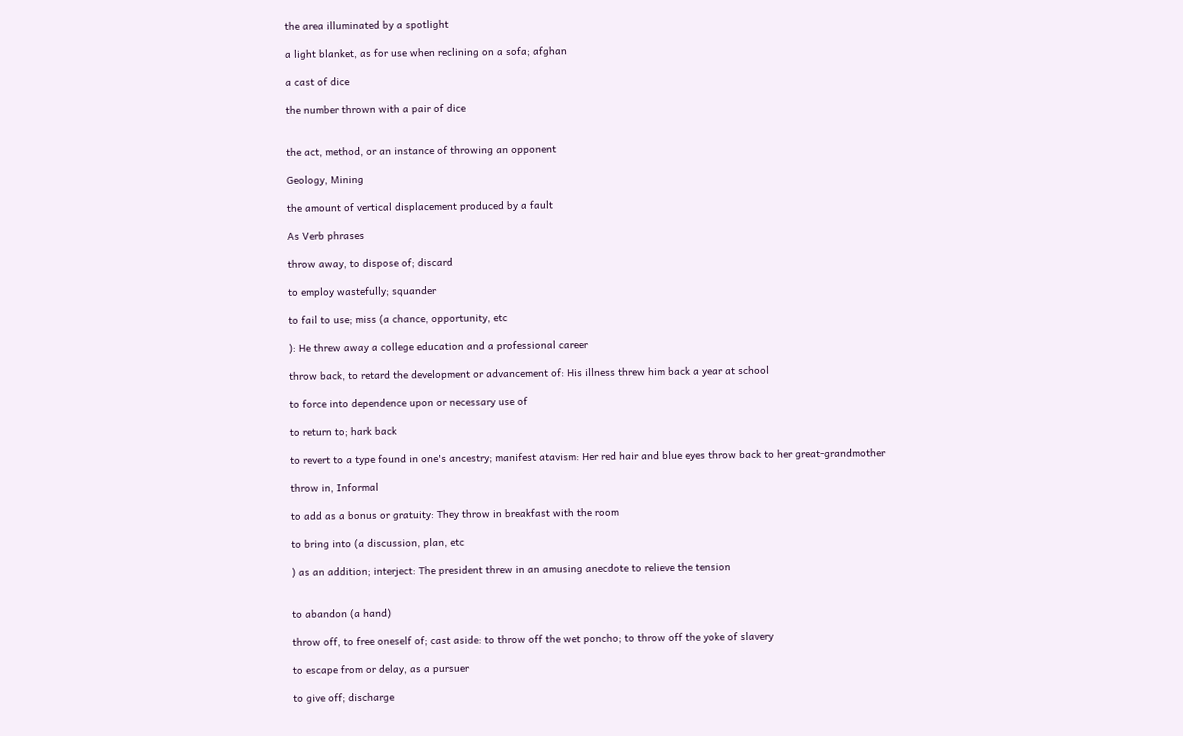the area illuminated by a spotlight

a light blanket, as for use when reclining on a sofa; afghan

a cast of dice

the number thrown with a pair of dice


the act, method, or an instance of throwing an opponent

Geology, Mining

the amount of vertical displacement produced by a fault

As Verb phrases

throw away, to dispose of; discard

to employ wastefully; squander

to fail to use; miss (a chance, opportunity, etc

): He threw away a college education and a professional career

throw back, to retard the development or advancement of: His illness threw him back a year at school

to force into dependence upon or necessary use of

to return to; hark back

to revert to a type found in one's ancestry; manifest atavism: Her red hair and blue eyes throw back to her great-grandmother

throw in, Informal

to add as a bonus or gratuity: They throw in breakfast with the room

to bring into (a discussion, plan, etc

) as an addition; interject: The president threw in an amusing anecdote to relieve the tension


to abandon (a hand)

throw off, to free oneself of; cast aside: to throw off the wet poncho; to throw off the yoke of slavery

to escape from or delay, as a pursuer

to give off; discharge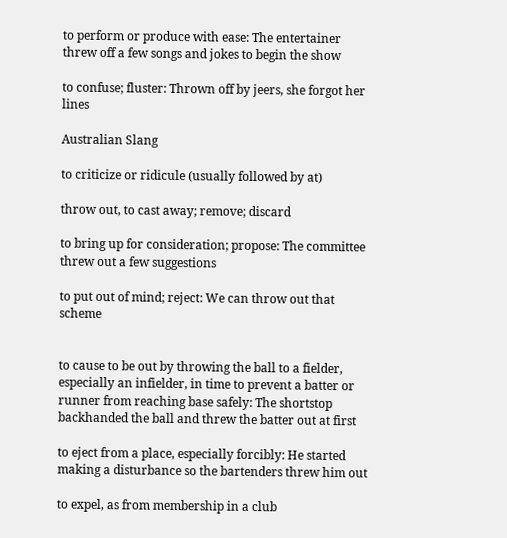to perform or produce with ease: The entertainer threw off a few songs and jokes to begin the show

to confuse; fluster: Thrown off by jeers, she forgot her lines

Australian Slang

to criticize or ridicule (usually followed by at)

throw out, to cast away; remove; discard

to bring up for consideration; propose: The committee threw out a few suggestions

to put out of mind; reject: We can throw out that scheme


to cause to be out by throwing the ball to a fielder, especially an infielder, in time to prevent a batter or runner from reaching base safely: The shortstop backhanded the ball and threw the batter out at first

to eject from a place, especially forcibly: He started making a disturbance so the bartenders threw him out

to expel, as from membership in a club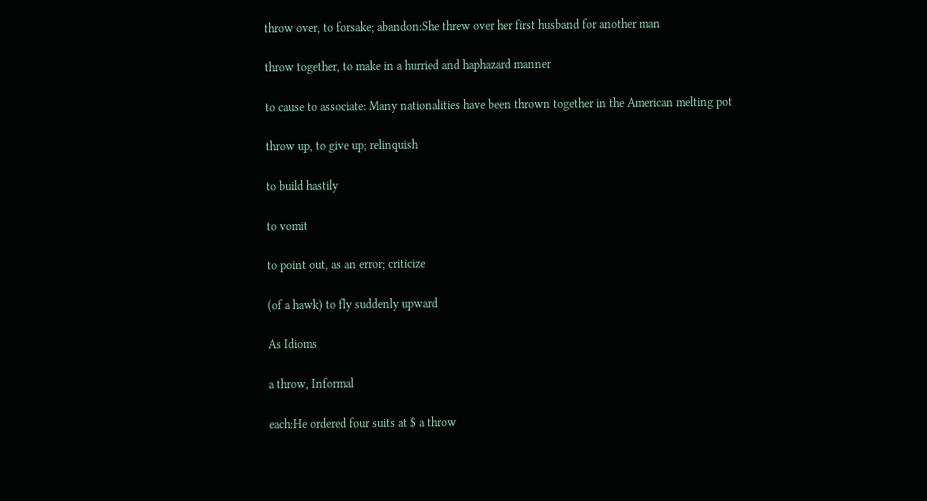throw over, to forsake; abandon:She threw over her first husband for another man

throw together, to make in a hurried and haphazard manner

to cause to associate: Many nationalities have been thrown together in the American melting pot

throw up, to give up; relinquish

to build hastily

to vomit

to point out, as an error; criticize

(of a hawk) to fly suddenly upward

As Idioms

a throw, Informal

each:He ordered four suits at $ a throw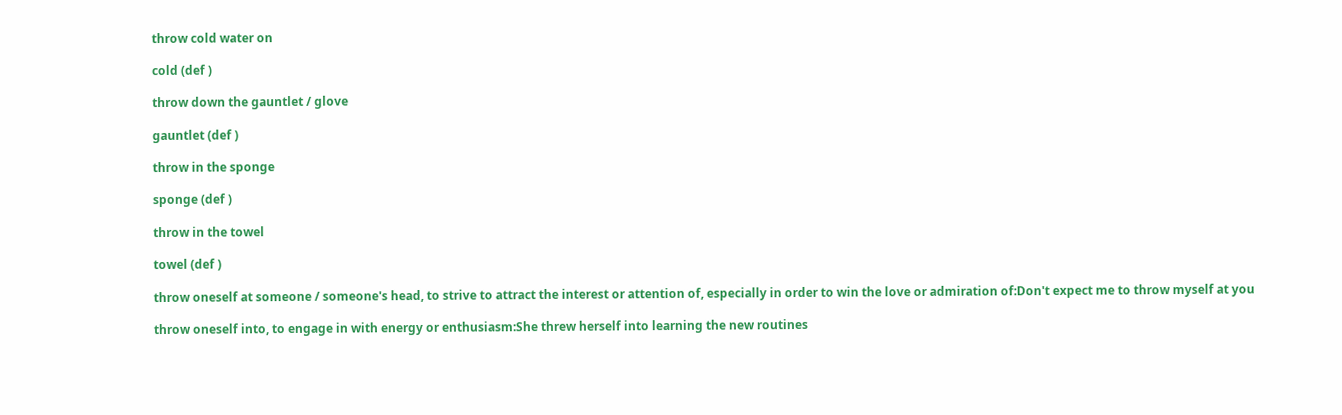throw cold water on

cold (def )

throw down the gauntlet / glove

gauntlet (def )

throw in the sponge

sponge (def )

throw in the towel

towel (def )

throw oneself at someone / someone's head, to strive to attract the interest or attention of, especially in order to win the love or admiration of:Don't expect me to throw myself at you

throw oneself into, to engage in with energy or enthusiasm:She threw herself into learning the new routines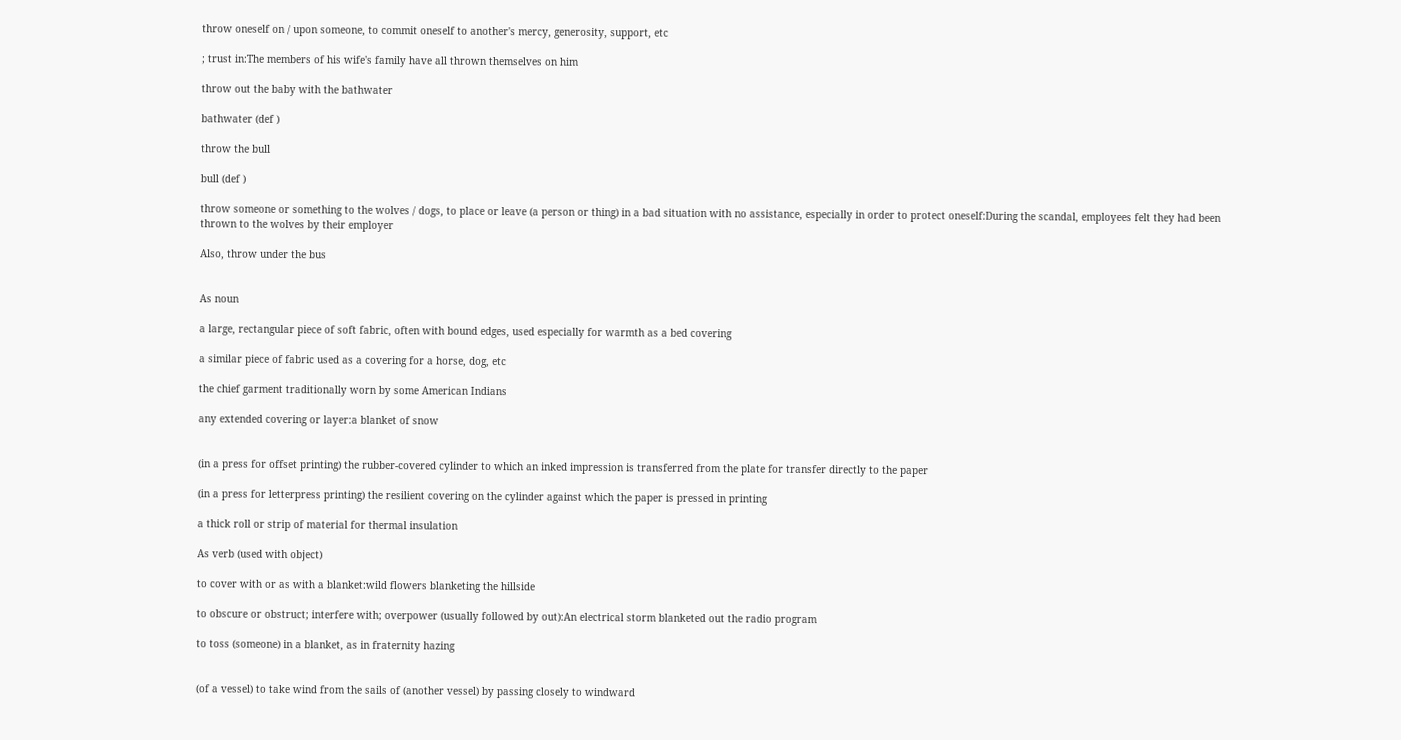throw oneself on / upon someone, to commit oneself to another's mercy, generosity, support, etc

; trust in:The members of his wife's family have all thrown themselves on him

throw out the baby with the bathwater

bathwater (def )

throw the bull

bull (def )

throw someone or something to the wolves / dogs, to place or leave (a person or thing) in a bad situation with no assistance, especially in order to protect oneself:During the scandal, employees felt they had been thrown to the wolves by their employer

Also, throw under the bus


As noun

a large, rectangular piece of soft fabric, often with bound edges, used especially for warmth as a bed covering

a similar piece of fabric used as a covering for a horse, dog, etc

the chief garment traditionally worn by some American Indians

any extended covering or layer:a blanket of snow


(in a press for offset printing) the rubber-covered cylinder to which an inked impression is transferred from the plate for transfer directly to the paper

(in a press for letterpress printing) the resilient covering on the cylinder against which the paper is pressed in printing

a thick roll or strip of material for thermal insulation

As verb (used with object)

to cover with or as with a blanket:wild flowers blanketing the hillside

to obscure or obstruct; interfere with; overpower (usually followed by out):An electrical storm blanketed out the radio program

to toss (someone) in a blanket, as in fraternity hazing


(of a vessel) to take wind from the sails of (another vessel) by passing closely to windward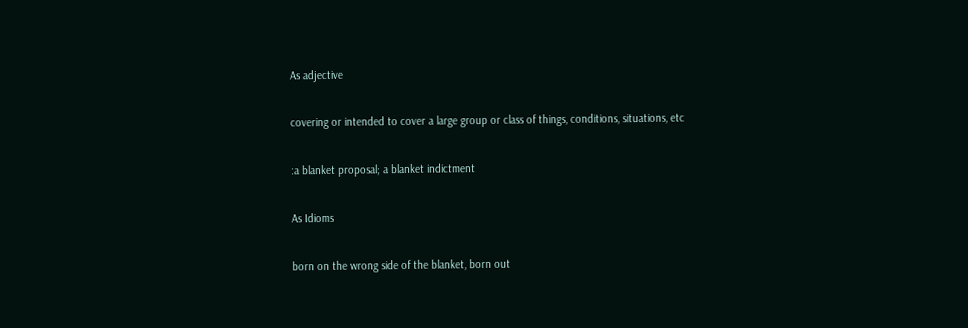As adjective

covering or intended to cover a large group or class of things, conditions, situations, etc

:a blanket proposal; a blanket indictment

As Idioms

born on the wrong side of the blanket, born out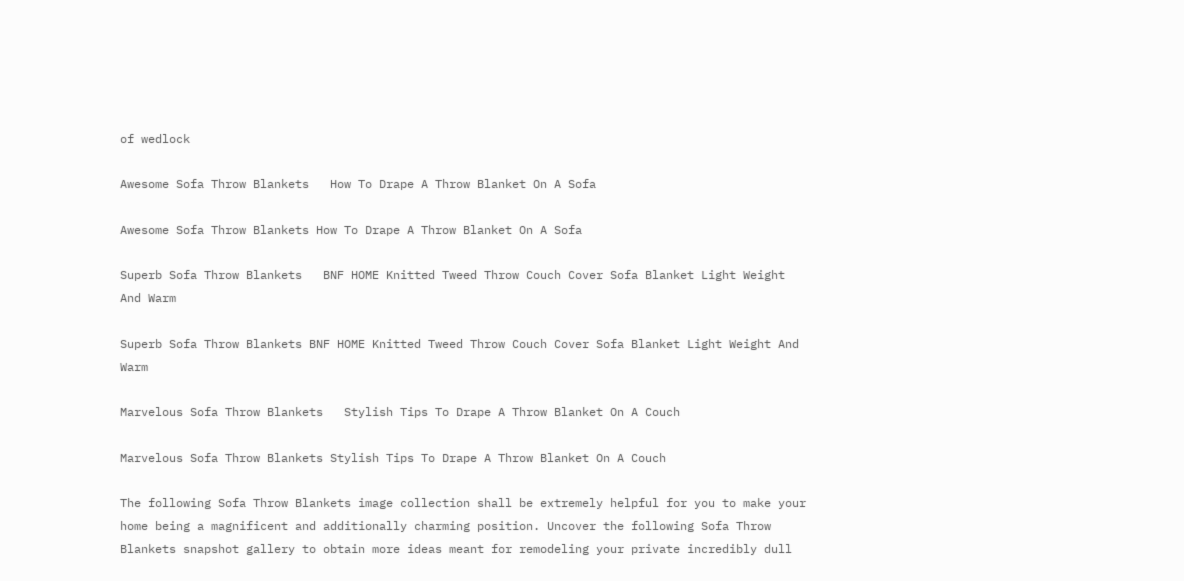of wedlock

Awesome Sofa Throw Blankets   How To Drape A Throw Blanket On A Sofa

Awesome Sofa Throw Blankets How To Drape A Throw Blanket On A Sofa

Superb Sofa Throw Blankets   BNF HOME Knitted Tweed Throw Couch Cover Sofa Blanket Light Weight And Warm

Superb Sofa Throw Blankets BNF HOME Knitted Tweed Throw Couch Cover Sofa Blanket Light Weight And Warm

Marvelous Sofa Throw Blankets   Stylish Tips To Drape A Throw Blanket On A Couch

Marvelous Sofa Throw Blankets Stylish Tips To Drape A Throw Blanket On A Couch

The following Sofa Throw Blankets image collection shall be extremely helpful for you to make your home being a magnificent and additionally charming position. Uncover the following Sofa Throw Blankets snapshot gallery to obtain more ideas meant for remodeling your private incredibly dull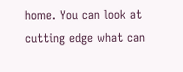home. You can look at cutting edge what can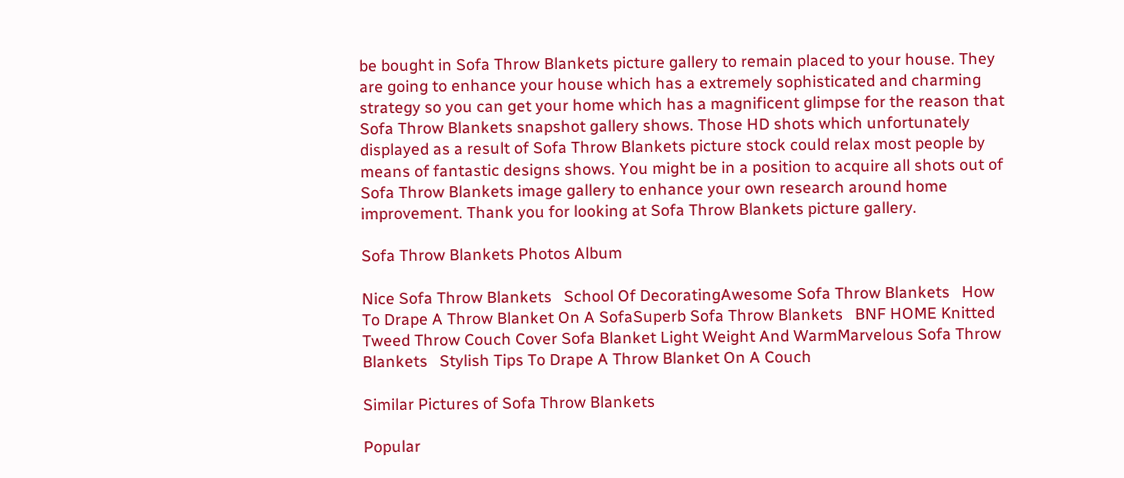be bought in Sofa Throw Blankets picture gallery to remain placed to your house. They are going to enhance your house which has a extremely sophisticated and charming strategy so you can get your home which has a magnificent glimpse for the reason that Sofa Throw Blankets snapshot gallery shows. Those HD shots which unfortunately displayed as a result of Sofa Throw Blankets picture stock could relax most people by means of fantastic designs shows. You might be in a position to acquire all shots out of Sofa Throw Blankets image gallery to enhance your own research around home improvement. Thank you for looking at Sofa Throw Blankets picture gallery.

Sofa Throw Blankets Photos Album

Nice Sofa Throw Blankets   School Of DecoratingAwesome Sofa Throw Blankets   How To Drape A Throw Blanket On A SofaSuperb Sofa Throw Blankets   BNF HOME Knitted Tweed Throw Couch Cover Sofa Blanket Light Weight And WarmMarvelous Sofa Throw Blankets   Stylish Tips To Drape A Throw Blanket On A Couch

Similar Pictures of Sofa Throw Blankets

Popular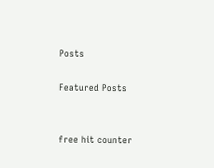Posts

Featured Posts


free hit counter